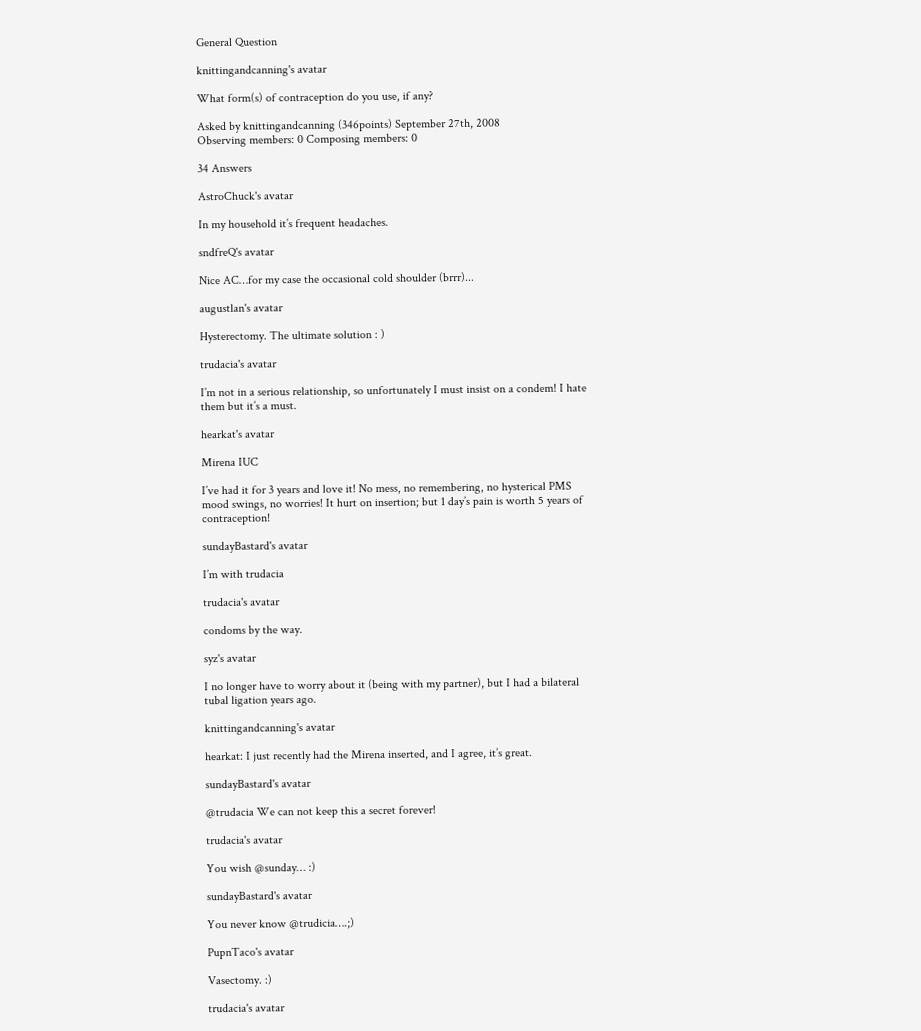General Question

knittingandcanning's avatar

What form(s) of contraception do you use, if any?

Asked by knittingandcanning (346points) September 27th, 2008
Observing members: 0 Composing members: 0

34 Answers

AstroChuck's avatar

In my household it’s frequent headaches.

sndfreQ's avatar

Nice AC…for my case the occasional cold shoulder (brrr)...

augustlan's avatar

Hysterectomy. The ultimate solution : )

trudacia's avatar

I’m not in a serious relationship, so unfortunately I must insist on a condem! I hate them but it’s a must.

hearkat's avatar

Mirena IUC

I’ve had it for 3 years and love it! No mess, no remembering, no hysterical PMS mood swings, no worries! It hurt on insertion; but 1 day’s pain is worth 5 years of contraception!

sundayBastard's avatar

I’m with trudacia

trudacia's avatar

condoms by the way.

syz's avatar

I no longer have to worry about it (being with my partner), but I had a bilateral tubal ligation years ago.

knittingandcanning's avatar

hearkat: I just recently had the Mirena inserted, and I agree, it’s great.

sundayBastard's avatar

@trudacia We can not keep this a secret forever!

trudacia's avatar

You wish @sunday… :)

sundayBastard's avatar

You never know @trudicia….;)

PupnTaco's avatar

Vasectomy. :)

trudacia's avatar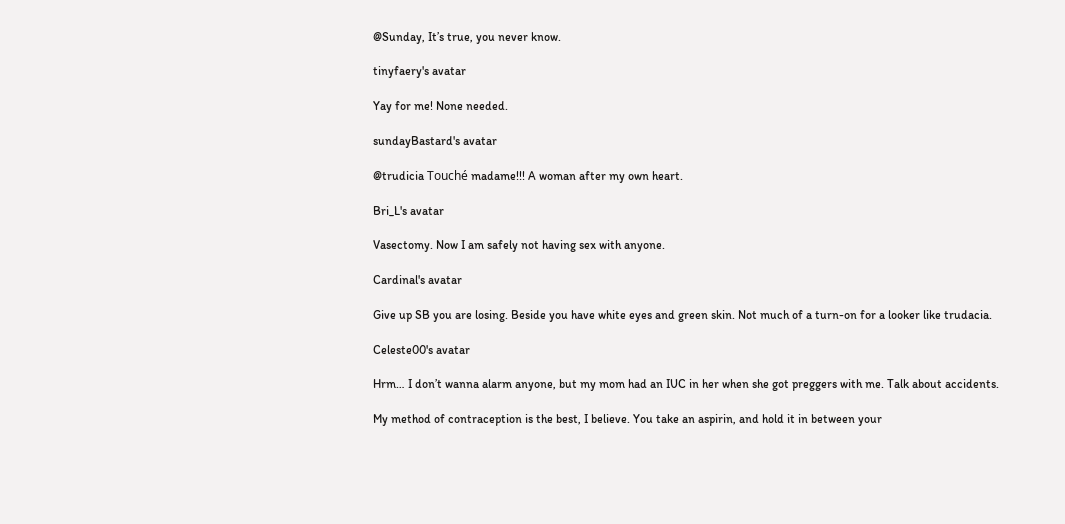@Sunday, It’s true, you never know.

tinyfaery's avatar

Yay for me! None needed.

sundayBastard's avatar

@trudicia Touché madame!!! A woman after my own heart.

Bri_L's avatar

Vasectomy. Now I am safely not having sex with anyone.

Cardinal's avatar

Give up SB you are losing. Beside you have white eyes and green skin. Not much of a turn-on for a looker like trudacia.

Celeste00's avatar

Hrm… I don’t wanna alarm anyone, but my mom had an IUC in her when she got preggers with me. Talk about accidents.

My method of contraception is the best, I believe. You take an aspirin, and hold it in between your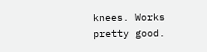knees. Works pretty good.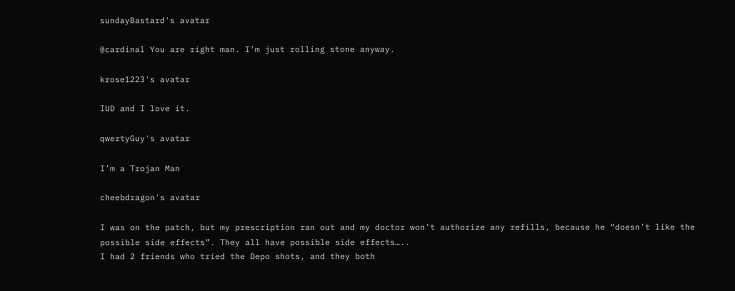sundayBastard's avatar

@cardinal You are right man. I’m just rolling stone anyway.

krose1223's avatar

IUD and I love it.

qwertyGuy's avatar

I’m a Trojan Man

cheebdragon's avatar

I was on the patch, but my prescription ran out and my doctor won’t authorize any refills, because he “doesn’t like the possible side effects”. They all have possible side effects…..
I had 2 friends who tried the Depo shots, and they both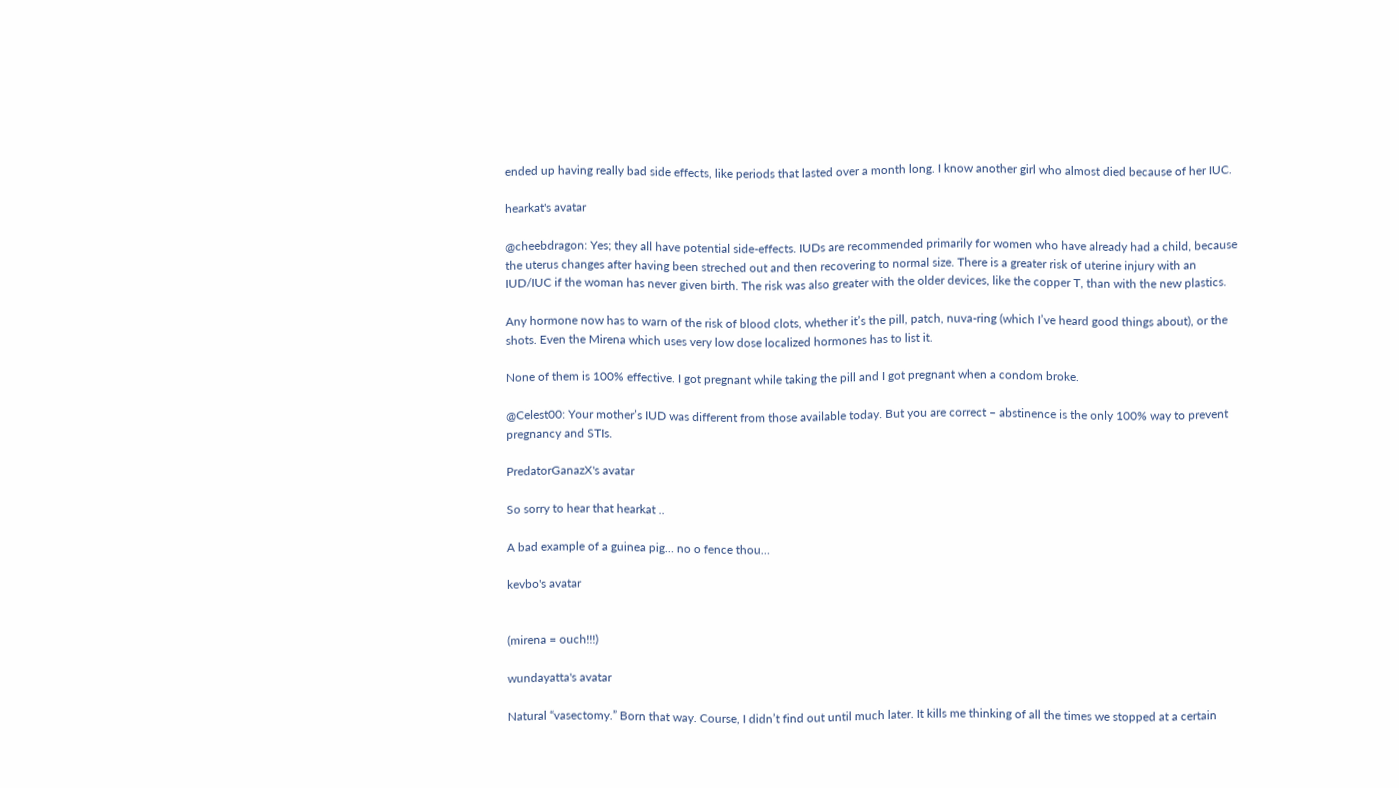ended up having really bad side effects, like periods that lasted over a month long. I know another girl who almost died because of her IUC.

hearkat's avatar

@cheebdragon: Yes; they all have potential side-effects. IUDs are recommended primarily for women who have already had a child, because the uterus changes after having been streched out and then recovering to normal size. There is a greater risk of uterine injury with an IUD/IUC if the woman has never given birth. The risk was also greater with the older devices, like the copper T, than with the new plastics.

Any hormone now has to warn of the risk of blood clots, whether it’s the pill, patch, nuva-ring (which I’ve heard good things about), or the shots. Even the Mirena which uses very low dose localized hormones has to list it.

None of them is 100% effective. I got pregnant while taking the pill and I got pregnant when a condom broke.

@Celest00: Your mother’s IUD was different from those available today. But you are correct – abstinence is the only 100% way to prevent pregnancy and STIs.

PredatorGanazX's avatar

So sorry to hear that hearkat ..

A bad example of a guinea pig… no o fence thou…

kevbo's avatar


(mirena = ouch!!!)

wundayatta's avatar

Natural “vasectomy.” Born that way. Course, I didn’t find out until much later. It kills me thinking of all the times we stopped at a certain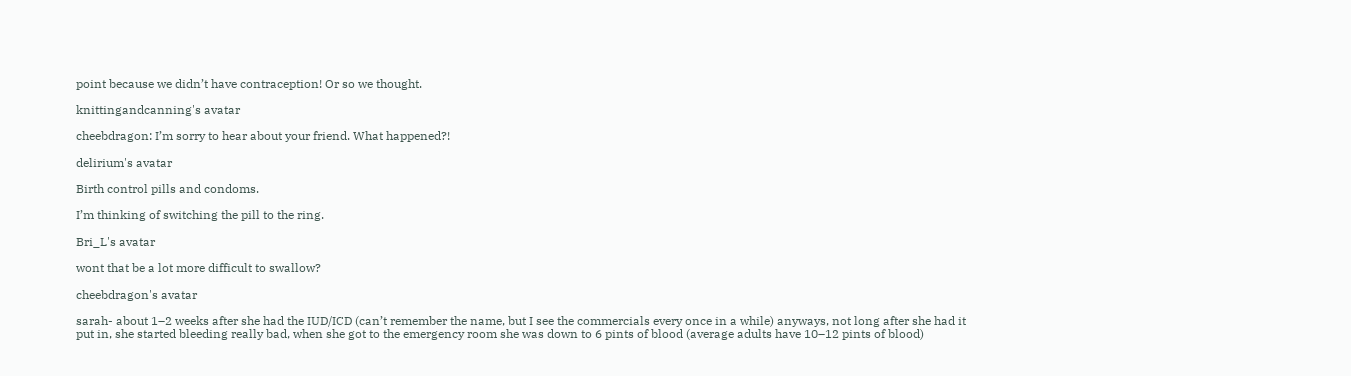point because we didn’t have contraception! Or so we thought.

knittingandcanning's avatar

cheebdragon: I’m sorry to hear about your friend. What happened?!

delirium's avatar

Birth control pills and condoms.

I’m thinking of switching the pill to the ring.

Bri_L's avatar

wont that be a lot more difficult to swallow?

cheebdragon's avatar

sarah- about 1–2 weeks after she had the IUD/ICD (can’t remember the name, but I see the commercials every once in a while) anyways, not long after she had it put in, she started bleeding really bad, when she got to the emergency room she was down to 6 pints of blood (average adults have 10–12 pints of blood)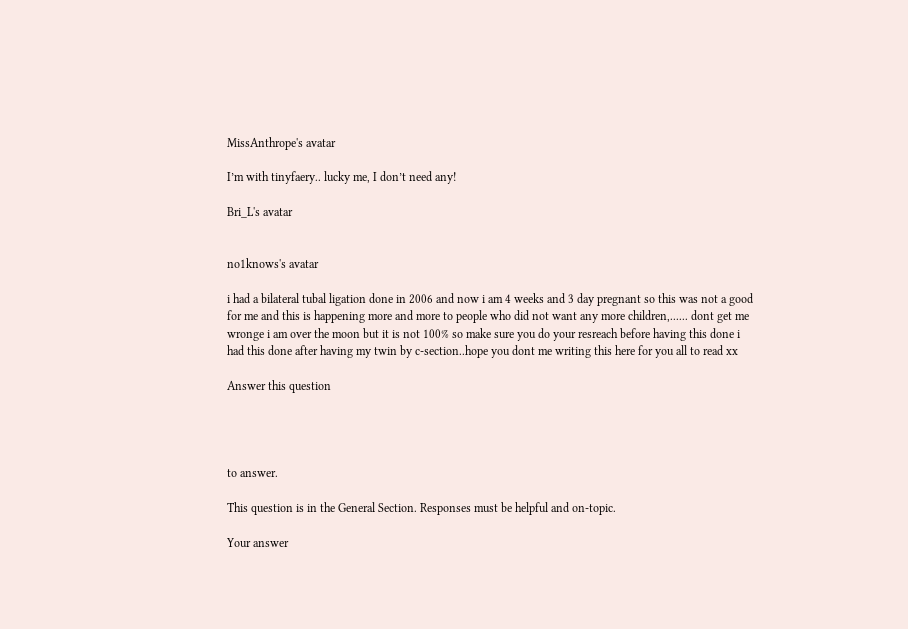MissAnthrope's avatar

I’m with tinyfaery.. lucky me, I don’t need any!

Bri_L's avatar


no1knows's avatar

i had a bilateral tubal ligation done in 2006 and now i am 4 weeks and 3 day pregnant so this was not a good for me and this is happening more and more to people who did not want any more children,...... dont get me wronge i am over the moon but it is not 100% so make sure you do your resreach before having this done i had this done after having my twin by c-section..hope you dont me writing this here for you all to read xx

Answer this question




to answer.

This question is in the General Section. Responses must be helpful and on-topic.

Your answer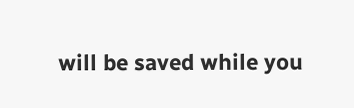will be saved while you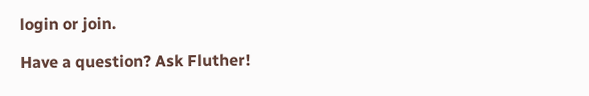login or join.

Have a question? Ask Fluther!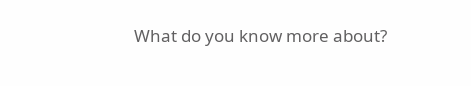What do you know more about?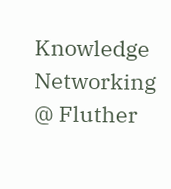Knowledge Networking @ Fluther